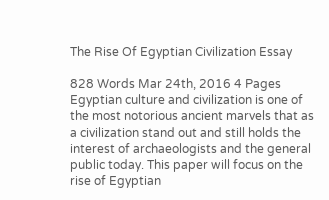The Rise Of Egyptian Civilization Essay

828 Words Mar 24th, 2016 4 Pages
Egyptian culture and civilization is one of the most notorious ancient marvels that as a civilization stand out and still holds the interest of archaeologists and the general public today. This paper will focus on the rise of Egyptian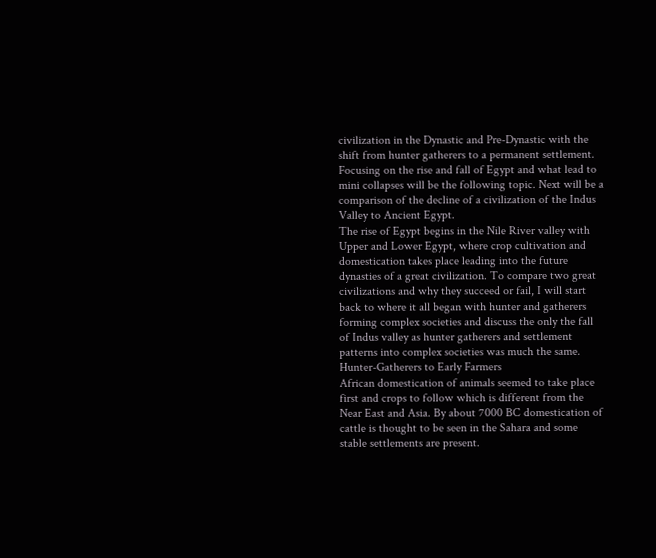civilization in the Dynastic and Pre-Dynastic with the shift from hunter gatherers to a permanent settlement. Focusing on the rise and fall of Egypt and what lead to mini collapses will be the following topic. Next will be a comparison of the decline of a civilization of the Indus Valley to Ancient Egypt.
The rise of Egypt begins in the Nile River valley with Upper and Lower Egypt, where crop cultivation and domestication takes place leading into the future dynasties of a great civilization. To compare two great civilizations and why they succeed or fail, I will start back to where it all began with hunter and gatherers forming complex societies and discuss the only the fall of Indus valley as hunter gatherers and settlement patterns into complex societies was much the same.
Hunter-Gatherers to Early Farmers
African domestication of animals seemed to take place first and crops to follow which is different from the Near East and Asia. By about 7000 BC domestication of cattle is thought to be seen in the Sahara and some stable settlements are present.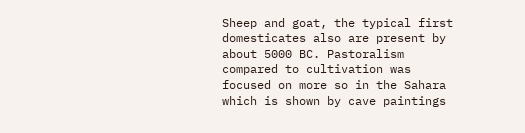Sheep and goat, the typical first domesticates also are present by about 5000 BC. Pastoralism compared to cultivation was focused on more so in the Sahara which is shown by cave paintings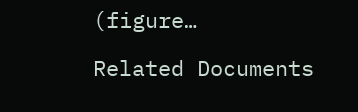(figure…

Related Documents